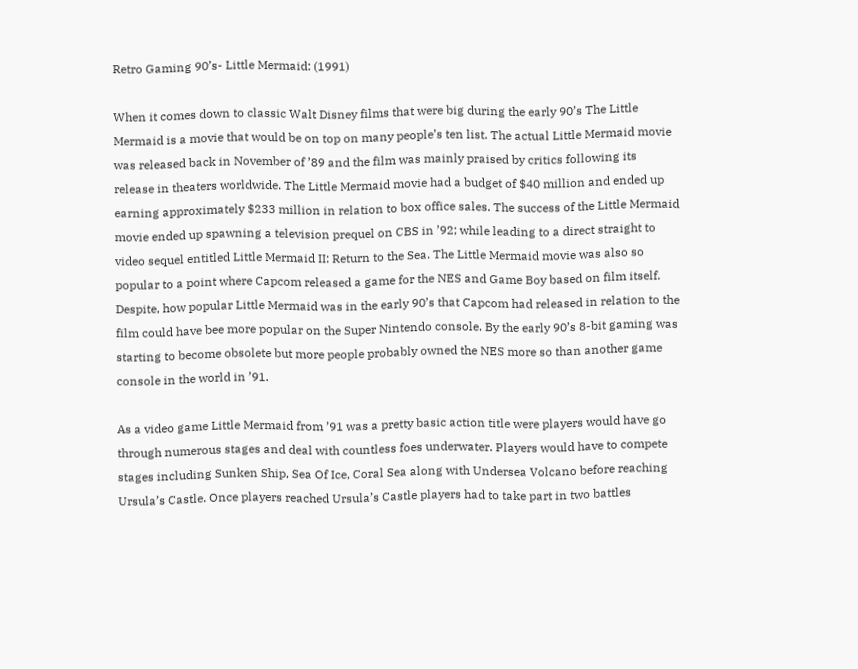Retro Gaming 90’s- Little Mermaid: (1991)

When it comes down to classic Walt Disney films that were big during the early 90’s The Little Mermaid is a movie that would be on top on many people’s ten list. The actual Little Mermaid movie was released back in November of ’89 and the film was mainly praised by critics following its release in theaters worldwide. The Little Mermaid movie had a budget of $40 million and ended up earning approximately $233 million in relation to box office sales. The success of the Little Mermaid movie ended up spawning a television prequel on CBS in ’92; while leading to a direct straight to video sequel entitled Little Mermaid II: Return to the Sea. The Little Mermaid movie was also so popular to a point where Capcom released a game for the NES and Game Boy based on film itself. Despite, how popular Little Mermaid was in the early 90’s that Capcom had released in relation to the film could have bee more popular on the Super Nintendo console. By the early 90’s 8-bit gaming was starting to become obsolete but more people probably owned the NES more so than another game console in the world in ’91.

As a video game Little Mermaid from ’91 was a pretty basic action title were players would have go through numerous stages and deal with countless foes underwater. Players would have to compete stages including Sunken Ship, Sea Of Ice, Coral Sea along with Undersea Volcano before reaching Ursula’s Castle. Once players reached Ursula’s Castle players had to take part in two battles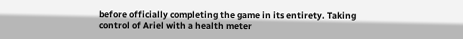before officially completing the game in its entirety. Taking control of Ariel with a health meter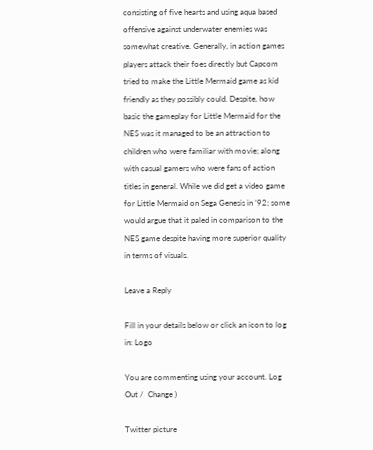consisting of five hearts and using aqua based offensive against underwater enemies was somewhat creative. Generally, in action games players attack their foes directly but Capcom tried to make the Little Mermaid game as kid friendly as they possibly could. Despite, how basic the gameplay for Little Mermaid for the NES was it managed to be an attraction to children who were familiar with movie; along with casual gamers who were fans of action titles in general. While we did get a video game for Little Mermaid on Sega Genesis in ’92; some would argue that it paled in comparison to the NES game despite having more superior quality in terms of visuals.

Leave a Reply

Fill in your details below or click an icon to log in: Logo

You are commenting using your account. Log Out /  Change )

Twitter picture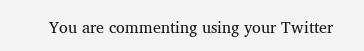You are commenting using your Twitter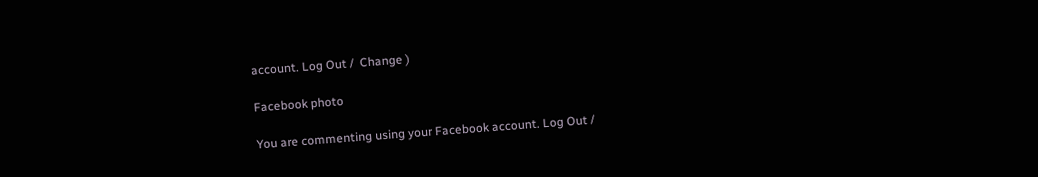account. Log Out /  Change )

Facebook photo

You are commenting using your Facebook account. Log Out /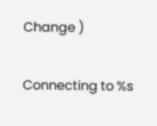Change )

Connecting to %s